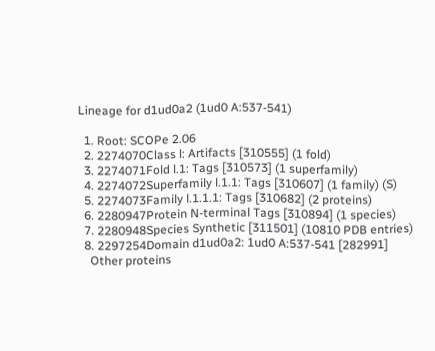Lineage for d1ud0a2 (1ud0 A:537-541)

  1. Root: SCOPe 2.06
  2. 2274070Class l: Artifacts [310555] (1 fold)
  3. 2274071Fold l.1: Tags [310573] (1 superfamily)
  4. 2274072Superfamily l.1.1: Tags [310607] (1 family) (S)
  5. 2274073Family l.1.1.1: Tags [310682] (2 proteins)
  6. 2280947Protein N-terminal Tags [310894] (1 species)
  7. 2280948Species Synthetic [311501] (10810 PDB entries)
  8. 2297254Domain d1ud0a2: 1ud0 A:537-541 [282991]
    Other proteins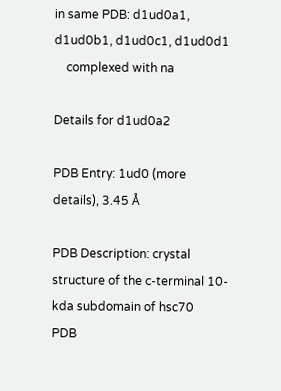in same PDB: d1ud0a1, d1ud0b1, d1ud0c1, d1ud0d1
    complexed with na

Details for d1ud0a2

PDB Entry: 1ud0 (more details), 3.45 Å

PDB Description: crystal structure of the c-terminal 10-kda subdomain of hsc70
PDB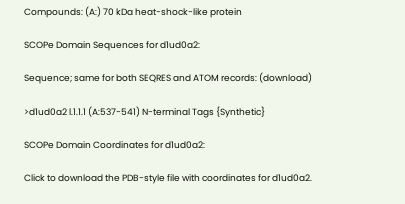Compounds: (A:) 70 kDa heat-shock-like protein

SCOPe Domain Sequences for d1ud0a2:

Sequence; same for both SEQRES and ATOM records: (download)

>d1ud0a2 l.1.1.1 (A:537-541) N-terminal Tags {Synthetic}

SCOPe Domain Coordinates for d1ud0a2:

Click to download the PDB-style file with coordinates for d1ud0a2.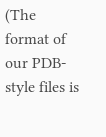(The format of our PDB-style files is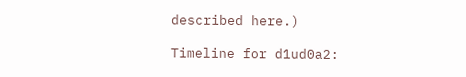described here.)

Timeline for d1ud0a2: